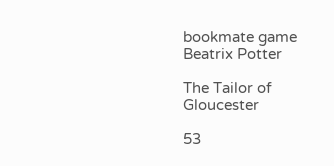bookmate game
Beatrix Potter

The Tailor of Gloucester

53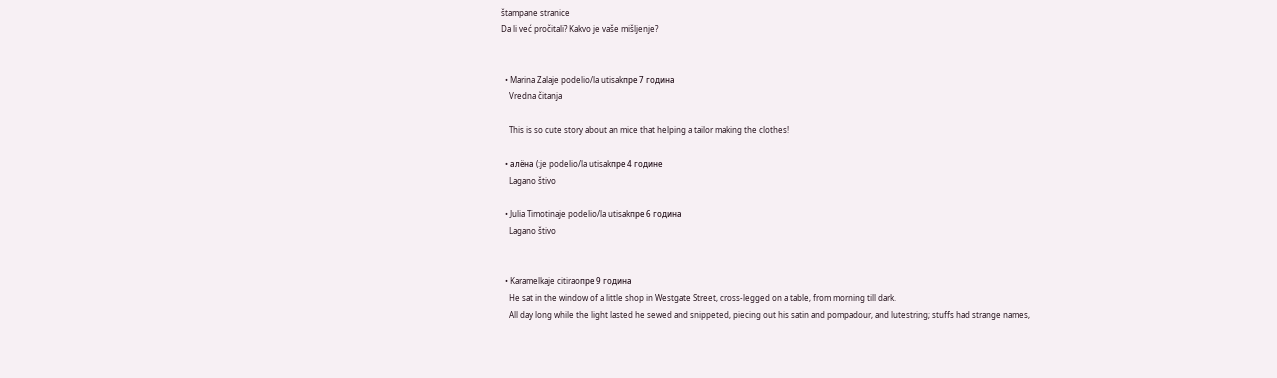štampane stranice
Da li već pročitali? Kakvo je vaše mišljenje?


  • Marina Zalaje podelio/la utisakпре 7 година
    Vredna čitanja

    This is so cute story about an mice that helping a tailor making the clothes!

  • алёна (:je podelio/la utisakпре 4 године
    Lagano štivo

  • Julia Timotinaje podelio/la utisakпре 6 година
    Lagano štivo


  • Karamelkaje citiraoпре 9 година
    He sat in the window of a little shop in Westgate Street, cross-legged on a table, from morning till dark.
    All day long while the light lasted he sewed and snippeted, piecing out his satin and pompadour, and lutestring; stuffs had strange names,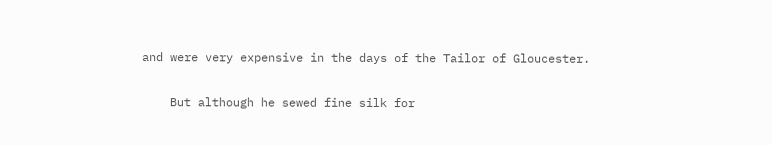and were very expensive in the days of the Tailor of Gloucester.

    But although he sewed fine silk for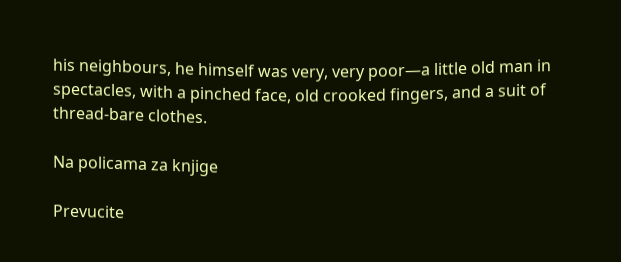his neighbours, he himself was very, very poor—a little old man in spectacles, with a pinched face, old crooked fingers, and a suit of thread-bare clothes.

Na policama za knjige

Prevucite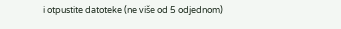i otpustite datoteke (ne više od 5 odjednom)